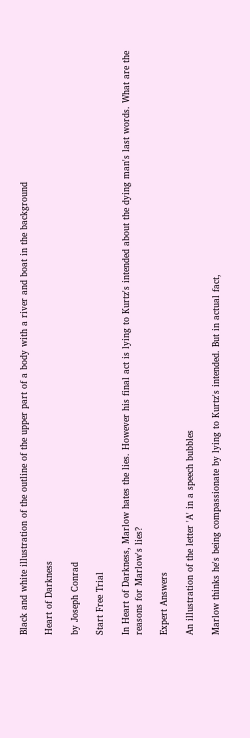Black and white illustration of the outline of the upper part of a body with a river and boat in the background

Heart of Darkness

by Joseph Conrad

Start Free Trial

In Heart of Darkness, Marlow hates the lies. However his final act is lying to Kurtz's intended about the dying man's last words. What are the reasons for Marlow's lies?

Expert Answers

An illustration of the letter 'A' in a speech bubbles

Marlow thinks he's being compassionate by lying to Kurtz's intended. But in actual fact,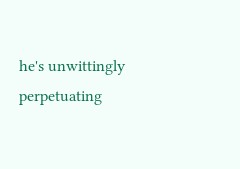he's unwittingly perpetuating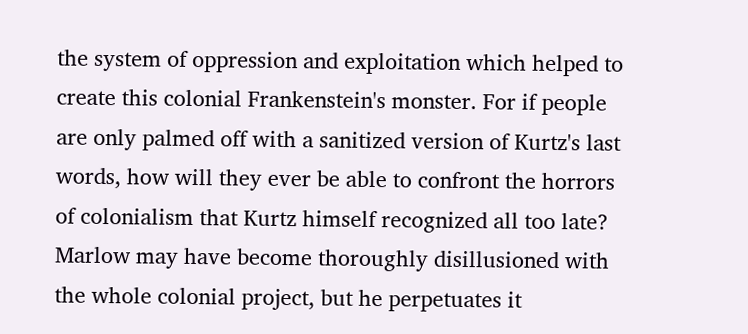the system of oppression and exploitation which helped to create this colonial Frankenstein's monster. For if people are only palmed off with a sanitized version of Kurtz's last words, how will they ever be able to confront the horrors of colonialism that Kurtz himself recognized all too late? Marlow may have become thoroughly disillusioned with the whole colonial project, but he perpetuates it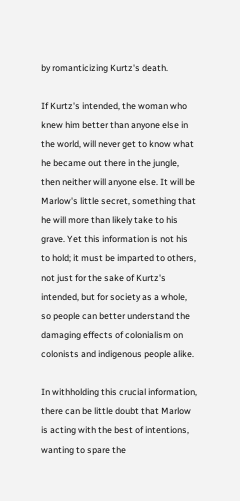by romanticizing Kurtz's death.

If Kurtz's intended, the woman who knew him better than anyone else in the world, will never get to know what he became out there in the jungle, then neither will anyone else. It will be Marlow's little secret, something that he will more than likely take to his grave. Yet this information is not his to hold; it must be imparted to others, not just for the sake of Kurtz's intended, but for society as a whole, so people can better understand the damaging effects of colonialism on colonists and indigenous people alike.

In withholding this crucial information, there can be little doubt that Marlow is acting with the best of intentions, wanting to spare the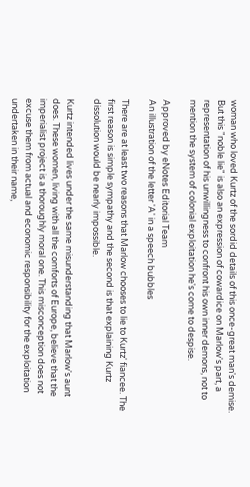woman who loved Kurtz of the sordid details of this once-great man's demise. But this "noble lie" is also an expression of cowardice on Marlow's part, a representation of his unwillingness to confront his own inner demons, not to mention the system of colonial exploitation he's come to despise.

Approved by eNotes Editorial Team
An illustration of the letter 'A' in a speech bubbles

There are at least two reasons that Marlow chooses to lie to Kurtz' fiancee. The first reason is simple sympathy and the second is that explaining Kurtz dissolution would be nearly impossible.

Kurtz intended lives under the same misunderstanding that Marlow's aunt does. These women, living with all the comforts of Europe, believe that the imperialist project is a thoroughly moral one. This misconception does not excuse them from actual and economic responsibility for the exploitation undertaken in their name,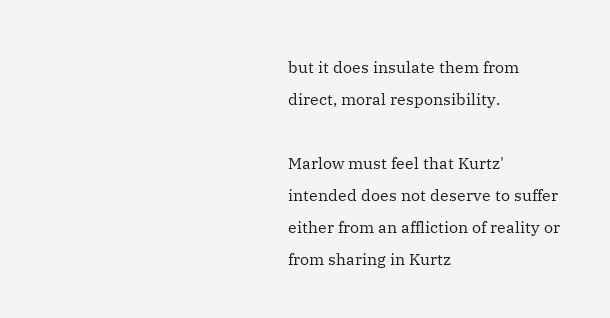but it does insulate them from direct, moral responsibility.

Marlow must feel that Kurtz' intended does not deserve to suffer either from an affliction of reality or from sharing in Kurtz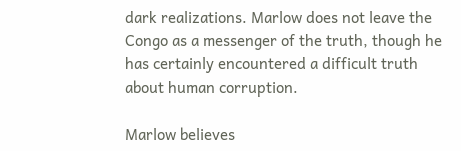dark realizations. Marlow does not leave the Congo as a messenger of the truth, though he has certainly encountered a difficult truth about human corruption.

Marlow believes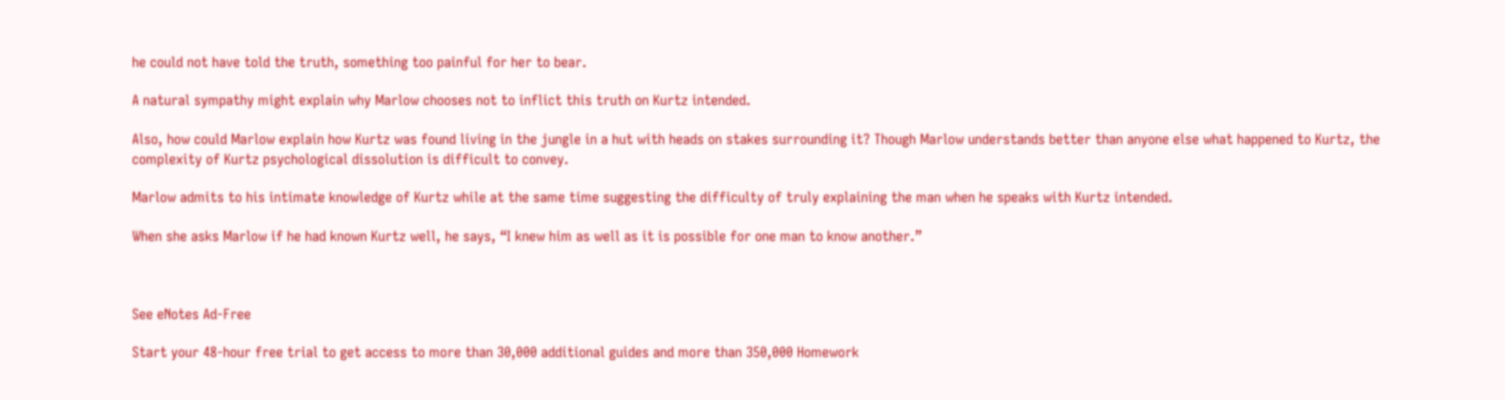he could not have told the truth, something too painful for her to bear.

A natural sympathy might explain why Marlow chooses not to inflict this truth on Kurtz intended.

Also, how could Marlow explain how Kurtz was found living in the jungle in a hut with heads on stakes surrounding it? Though Marlow understands better than anyone else what happened to Kurtz, the complexity of Kurtz psychological dissolution is difficult to convey.

Marlow admits to his intimate knowledge of Kurtz while at the same time suggesting the difficulty of truly explaining the man when he speaks with Kurtz intended.

When she asks Marlow if he had known Kurtz well, he says, “I knew him as well as it is possible for one man to know another.”



See eNotes Ad-Free

Start your 48-hour free trial to get access to more than 30,000 additional guides and more than 350,000 Homework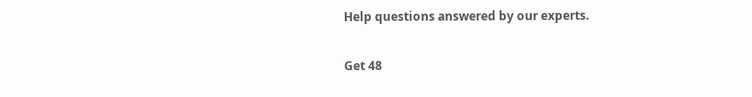Help questions answered by our experts.

Get 48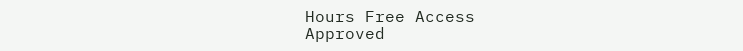Hours Free Access
Approved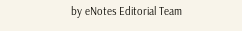by eNotes Editorial Team